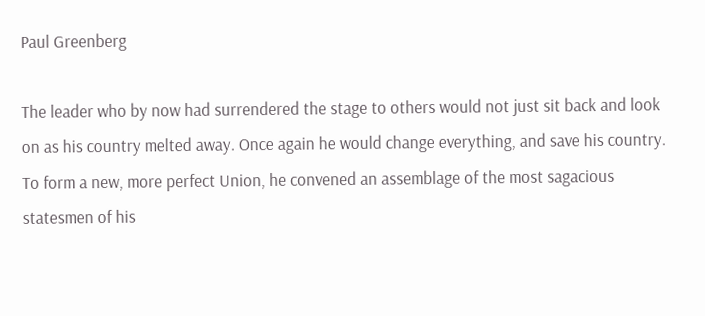Paul Greenberg

The leader who by now had surrendered the stage to others would not just sit back and look on as his country melted away. Once again he would change everything, and save his country. To form a new, more perfect Union, he convened an assemblage of the most sagacious statesmen of his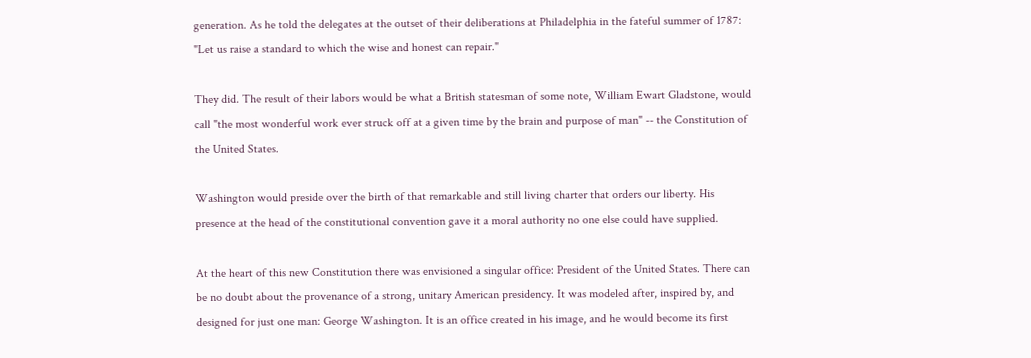generation. As he told the delegates at the outset of their deliberations at Philadelphia in the fateful summer of 1787: "Let us raise a standard to which the wise and honest can repair."

They did. The result of their labors would be what a British statesman of some note, William Ewart Gladstone, would call "the most wonderful work ever struck off at a given time by the brain and purpose of man" -- the Constitution of the United States.

Washington would preside over the birth of that remarkable and still living charter that orders our liberty. His presence at the head of the constitutional convention gave it a moral authority no one else could have supplied.

At the heart of this new Constitution there was envisioned a singular office: President of the United States. There can be no doubt about the provenance of a strong, unitary American presidency. It was modeled after, inspired by, and designed for just one man: George Washington. It is an office created in his image, and he would become its first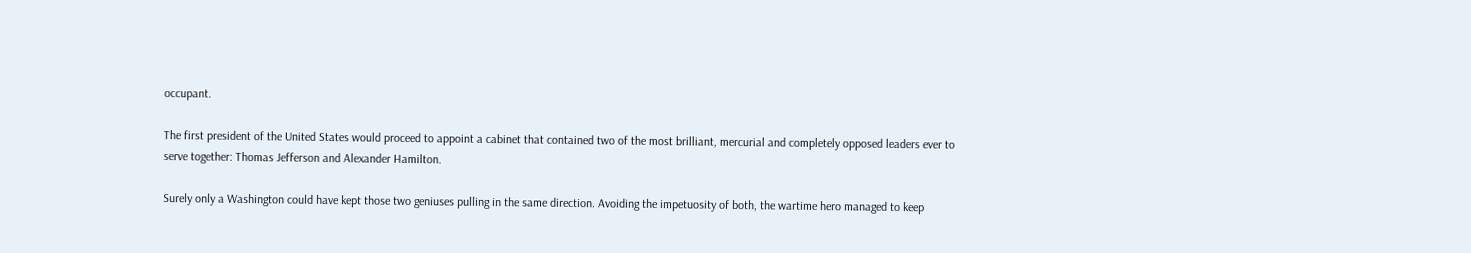occupant.

The first president of the United States would proceed to appoint a cabinet that contained two of the most brilliant, mercurial and completely opposed leaders ever to serve together: Thomas Jefferson and Alexander Hamilton.

Surely only a Washington could have kept those two geniuses pulling in the same direction. Avoiding the impetuosity of both, the wartime hero managed to keep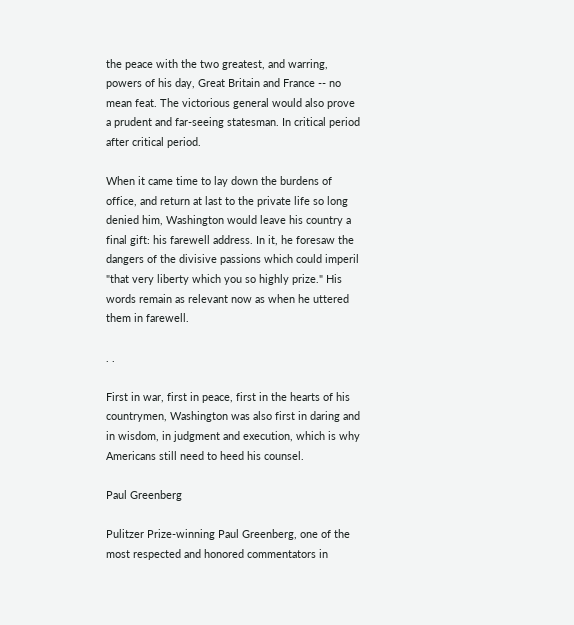the peace with the two greatest, and warring, powers of his day, Great Britain and France -- no mean feat. The victorious general would also prove a prudent and far-seeing statesman. In critical period after critical period.

When it came time to lay down the burdens of office, and return at last to the private life so long denied him, Washington would leave his country a final gift: his farewell address. In it, he foresaw the dangers of the divisive passions which could imperil "that very liberty which you so highly prize." His words remain as relevant now as when he uttered them in farewell.

. .

First in war, first in peace, first in the hearts of his countrymen, Washington was also first in daring and in wisdom, in judgment and execution, which is why Americans still need to heed his counsel.

Paul Greenberg

Pulitzer Prize-winning Paul Greenberg, one of the most respected and honored commentators in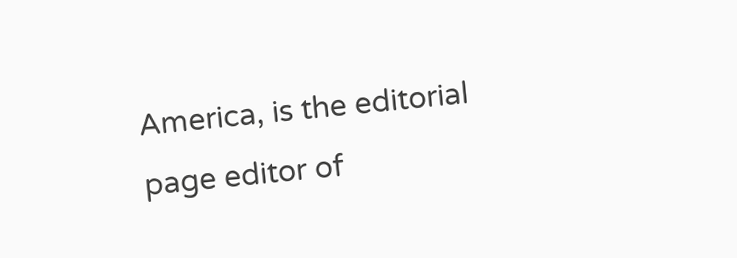America, is the editorial page editor of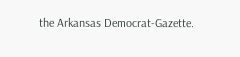the Arkansas Democrat-Gazette.